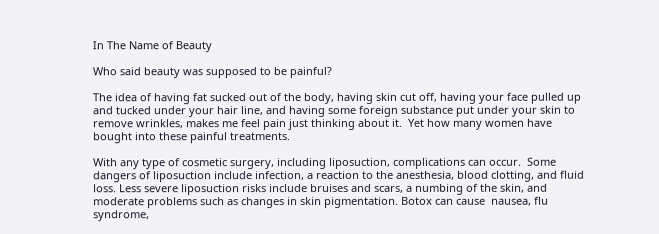In The Name of Beauty

Who said beauty was supposed to be painful?

The idea of having fat sucked out of the body, having skin cut off, having your face pulled up and tucked under your hair line, and having some foreign substance put under your skin to remove wrinkles, makes me feel pain just thinking about it.  Yet how many women have bought into these painful treatments.

With any type of cosmetic surgery, including liposuction, complications can occur.  Some dangers of liposuction include infection, a reaction to the anesthesia, blood clotting, and fluid loss. Less severe liposuction risks include bruises and scars, a numbing of the skin, and moderate problems such as changes in skin pigmentation. Botox can cause  nausea, flu syndrome,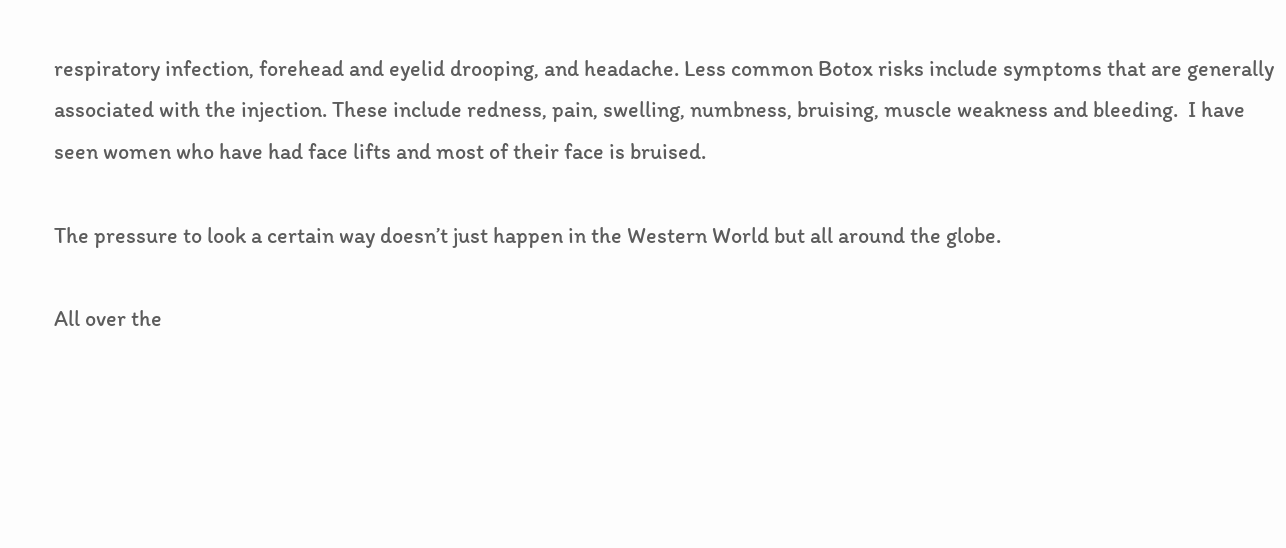respiratory infection, forehead and eyelid drooping, and headache. Less common Botox risks include symptoms that are generally associated with the injection. These include redness, pain, swelling, numbness, bruising, muscle weakness and bleeding.  I have seen women who have had face lifts and most of their face is bruised.

The pressure to look a certain way doesn’t just happen in the Western World but all around the globe.

All over the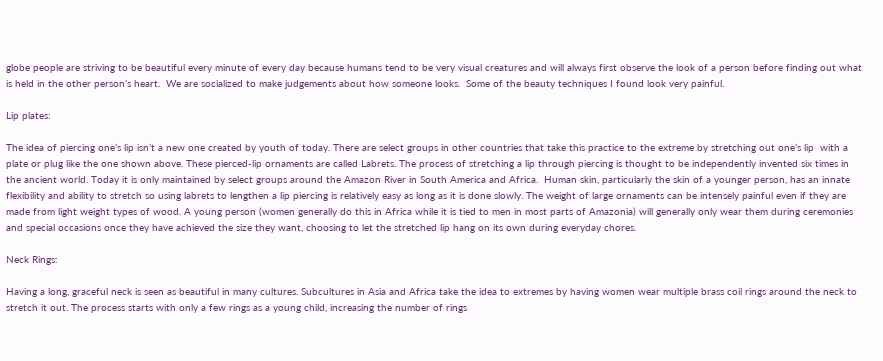globe people are striving to be beautiful every minute of every day because humans tend to be very visual creatures and will always first observe the look of a person before finding out what is held in the other person’s heart.  We are socialized to make judgements about how someone looks.  Some of the beauty techniques I found look very painful.

Lip plates:

The idea of piercing one’s lip isn’t a new one created by youth of today. There are select groups in other countries that take this practice to the extreme by stretching out one’s lip  with a plate or plug like the one shown above. These pierced-lip ornaments are called Labrets. The process of stretching a lip through piercing is thought to be independently invented six times in the ancient world. Today it is only maintained by select groups around the Amazon River in South America and Africa.  Human skin, particularly the skin of a younger person, has an innate flexibility and ability to stretch so using labrets to lengthen a lip piercing is relatively easy as long as it is done slowly. The weight of large ornaments can be intensely painful even if they are made from light weight types of wood. A young person (women generally do this in Africa while it is tied to men in most parts of Amazonia) will generally only wear them during ceremonies and special occasions once they have achieved the size they want, choosing to let the stretched lip hang on its own during everyday chores.

Neck Rings:

Having a long, graceful neck is seen as beautiful in many cultures. Subcultures in Asia and Africa take the idea to extremes by having women wear multiple brass coil rings around the neck to stretch it out. The process starts with only a few rings as a young child, increasing the number of rings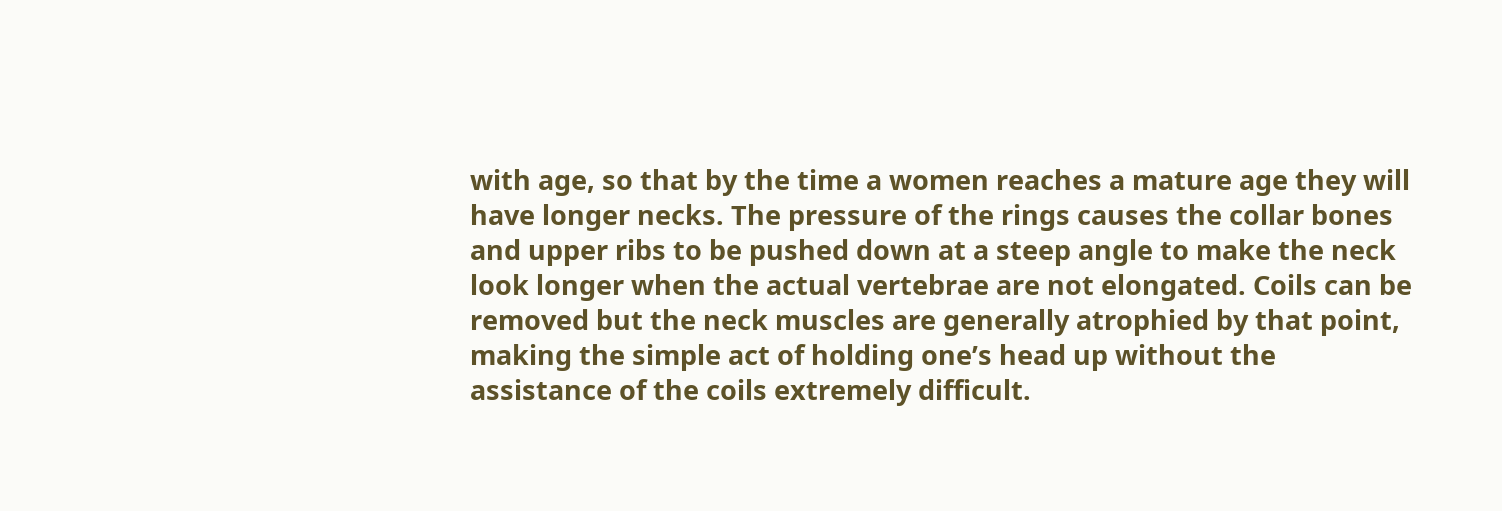with age, so that by the time a women reaches a mature age they will have longer necks. The pressure of the rings causes the collar bones and upper ribs to be pushed down at a steep angle to make the neck look longer when the actual vertebrae are not elongated. Coils can be removed but the neck muscles are generally atrophied by that point, making the simple act of holding one’s head up without the assistance of the coils extremely difficult.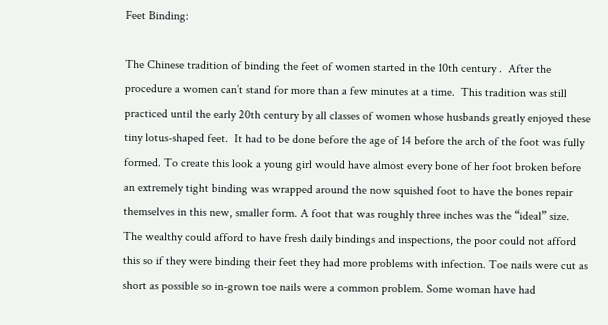Feet Binding:

The Chinese tradition of binding the feet of women started in the 10th century .  After the procedure a women can’t stand for more than a few minutes at a time.  This tradition was still practiced until the early 20th century by all classes of women whose husbands greatly enjoyed these tiny lotus-shaped feet.  It had to be done before the age of 14 before the arch of the foot was fully formed. To create this look a young girl would have almost every bone of her foot broken before an extremely tight binding was wrapped around the now squished foot to have the bones repair themselves in this new, smaller form. A foot that was roughly three inches was the “ideal” size.  The wealthy could afford to have fresh daily bindings and inspections, the poor could not afford this so if they were binding their feet they had more problems with infection. Toe nails were cut as short as possible so in-grown toe nails were a common problem. Some woman have had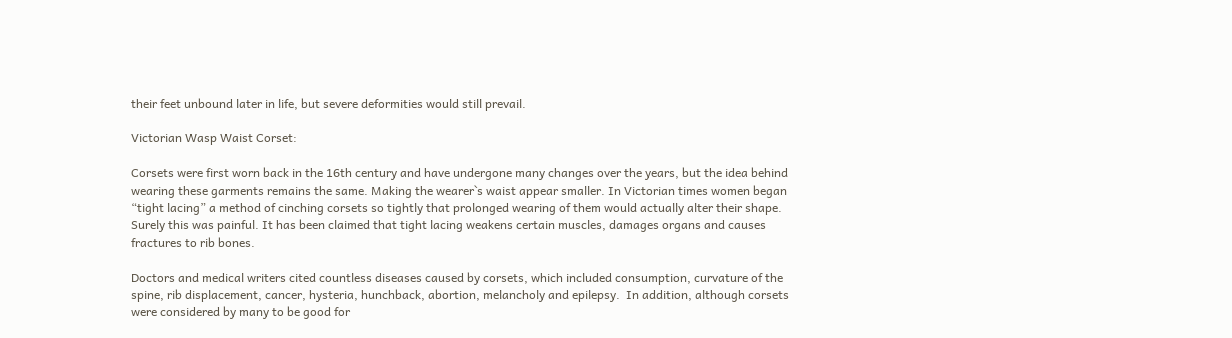their feet unbound later in life, but severe deformities would still prevail.

Victorian Wasp Waist Corset:

Corsets were first worn back in the 16th century and have undergone many changes over the years, but the idea behind wearing these garments remains the same. Making the wearer`s waist appear smaller. In Victorian times women began “tight lacing” a method of cinching corsets so tightly that prolonged wearing of them would actually alter their shape. Surely this was painful. It has been claimed that tight lacing weakens certain muscles, damages organs and causes fractures to rib bones.

Doctors and medical writers cited countless diseases caused by corsets, which included consumption, curvature of the spine, rib displacement, cancer, hysteria, hunchback, abortion, melancholy and epilepsy.  In addition, although corsets were considered by many to be good for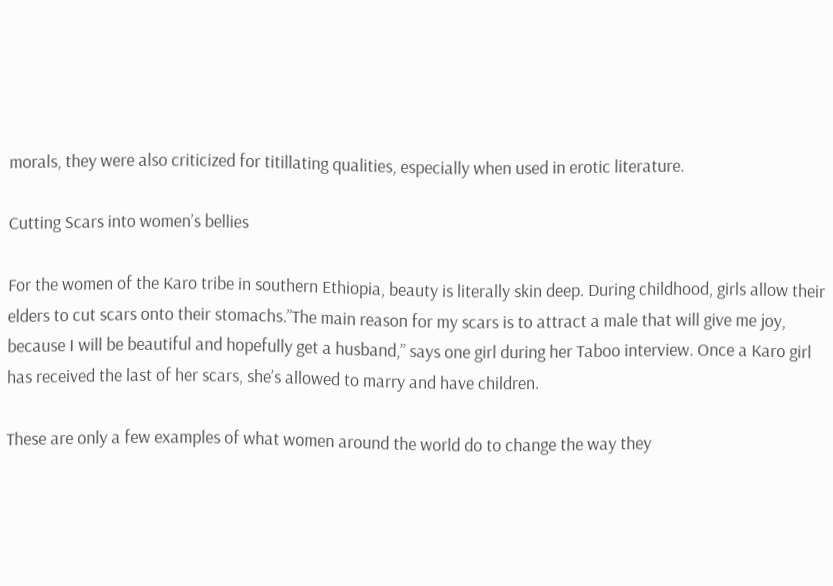morals, they were also criticized for titillating qualities, especially when used in erotic literature.

Cutting Scars into women’s bellies

For the women of the Karo tribe in southern Ethiopia, beauty is literally skin deep. During childhood, girls allow their elders to cut scars onto their stomachs.”The main reason for my scars is to attract a male that will give me joy, because I will be beautiful and hopefully get a husband,” says one girl during her Taboo interview. Once a Karo girl has received the last of her scars, she’s allowed to marry and have children.

These are only a few examples of what women around the world do to change the way they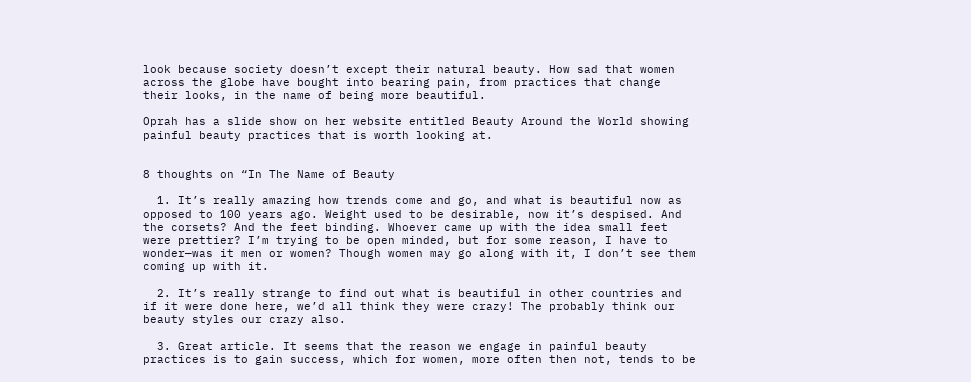look because society doesn’t except their natural beauty. How sad that women across the globe have bought into bearing pain, from practices that change their looks, in the name of being more beautiful.

Oprah has a slide show on her website entitled Beauty Around the World showing painful beauty practices that is worth looking at.


8 thoughts on “In The Name of Beauty

  1. It’s really amazing how trends come and go, and what is beautiful now as opposed to 100 years ago. Weight used to be desirable, now it’s despised. And the corsets? And the feet binding. Whoever came up with the idea small feet were prettier? I’m trying to be open minded, but for some reason, I have to wonder—was it men or women? Though women may go along with it, I don’t see them coming up with it.

  2. It’s really strange to find out what is beautiful in other countries and if it were done here, we’d all think they were crazy! The probably think our beauty styles our crazy also.

  3. Great article. It seems that the reason we engage in painful beauty practices is to gain success, which for women, more often then not, tends to be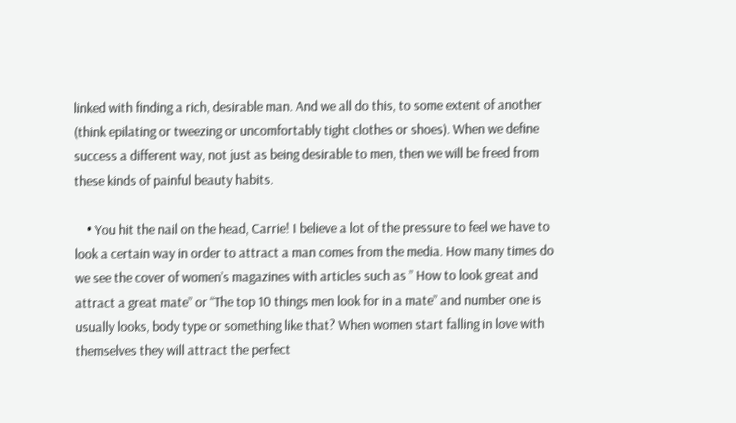linked with finding a rich, desirable man. And we all do this, to some extent of another (think epilating or tweezing or uncomfortably tight clothes or shoes). When we define success a different way, not just as being desirable to men, then we will be freed from these kinds of painful beauty habits.

    • You hit the nail on the head, Carrie! I believe a lot of the pressure to feel we have to look a certain way in order to attract a man comes from the media. How many times do we see the cover of women’s magazines with articles such as ” How to look great and attract a great mate” or “The top 10 things men look for in a mate” and number one is usually looks, body type or something like that? When women start falling in love with themselves they will attract the perfect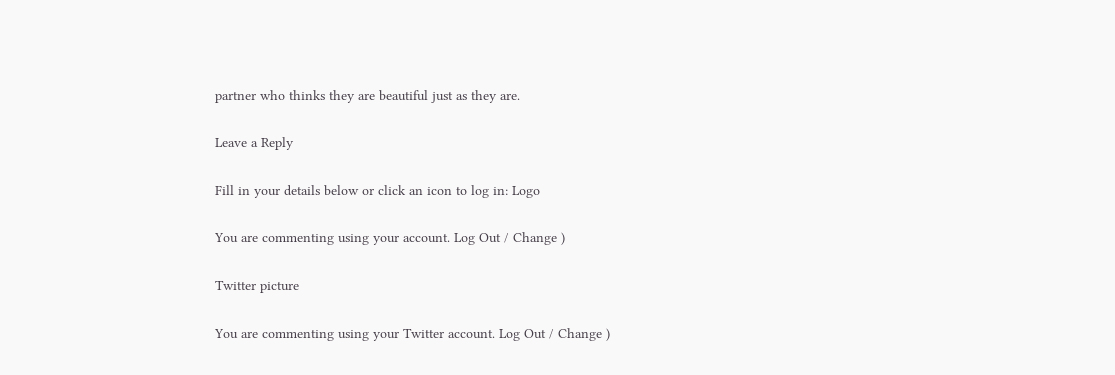partner who thinks they are beautiful just as they are.

Leave a Reply

Fill in your details below or click an icon to log in: Logo

You are commenting using your account. Log Out / Change )

Twitter picture

You are commenting using your Twitter account. Log Out / Change )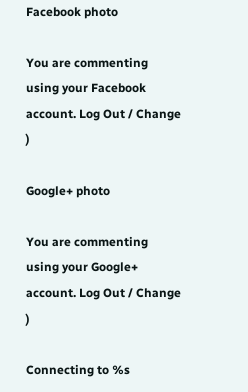Facebook photo

You are commenting using your Facebook account. Log Out / Change )

Google+ photo

You are commenting using your Google+ account. Log Out / Change )

Connecting to %s